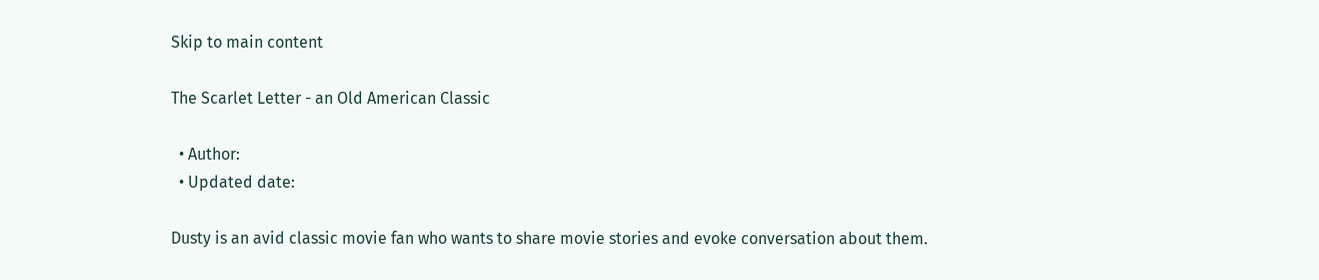Skip to main content

The Scarlet Letter - an Old American Classic

  • Author:
  • Updated date:

Dusty is an avid classic movie fan who wants to share movie stories and evoke conversation about them.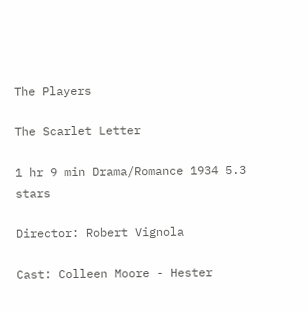The Players

The Scarlet Letter

1 hr 9 min Drama/Romance 1934 5.3 stars

Director: Robert Vignola

Cast: Colleen Moore - Hester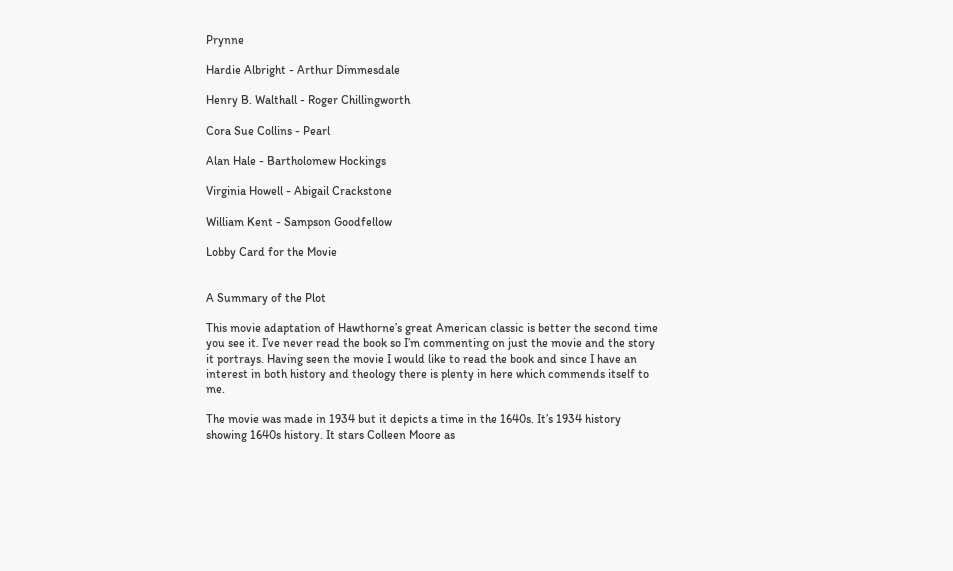Prynne

Hardie Albright - Arthur Dimmesdale

Henry B. Walthall - Roger Chillingworth

Cora Sue Collins - Pearl

Alan Hale - Bartholomew Hockings

Virginia Howell - Abigail Crackstone

William Kent - Sampson Goodfellow

Lobby Card for the Movie


A Summary of the Plot

This movie adaptation of Hawthorne’s great American classic is better the second time you see it. I’ve never read the book so I’m commenting on just the movie and the story it portrays. Having seen the movie I would like to read the book and since I have an interest in both history and theology there is plenty in here which commends itself to me.

The movie was made in 1934 but it depicts a time in the 1640s. It’s 1934 history showing 1640s history. It stars Colleen Moore as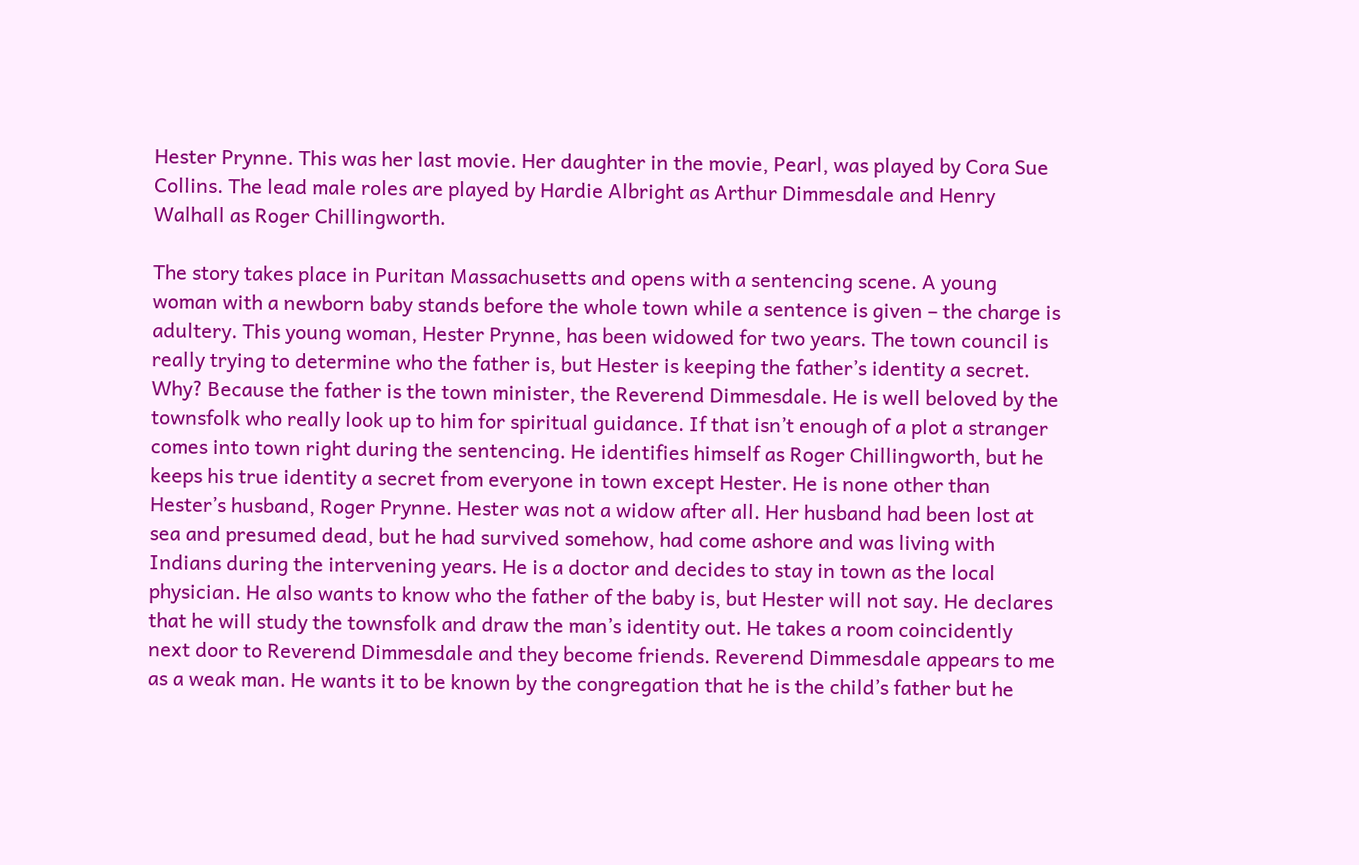Hester Prynne. This was her last movie. Her daughter in the movie, Pearl, was played by Cora Sue Collins. The lead male roles are played by Hardie Albright as Arthur Dimmesdale and Henry Walhall as Roger Chillingworth.

The story takes place in Puritan Massachusetts and opens with a sentencing scene. A young woman with a newborn baby stands before the whole town while a sentence is given – the charge is adultery. This young woman, Hester Prynne, has been widowed for two years. The town council is really trying to determine who the father is, but Hester is keeping the father’s identity a secret. Why? Because the father is the town minister, the Reverend Dimmesdale. He is well beloved by the townsfolk who really look up to him for spiritual guidance. If that isn’t enough of a plot a stranger comes into town right during the sentencing. He identifies himself as Roger Chillingworth, but he keeps his true identity a secret from everyone in town except Hester. He is none other than Hester’s husband, Roger Prynne. Hester was not a widow after all. Her husband had been lost at sea and presumed dead, but he had survived somehow, had come ashore and was living with Indians during the intervening years. He is a doctor and decides to stay in town as the local physician. He also wants to know who the father of the baby is, but Hester will not say. He declares that he will study the townsfolk and draw the man’s identity out. He takes a room coincidently next door to Reverend Dimmesdale and they become friends. Reverend Dimmesdale appears to me as a weak man. He wants it to be known by the congregation that he is the child’s father but he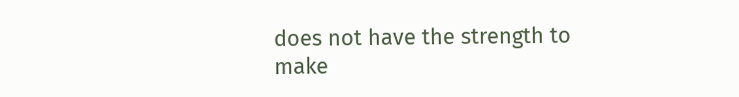does not have the strength to make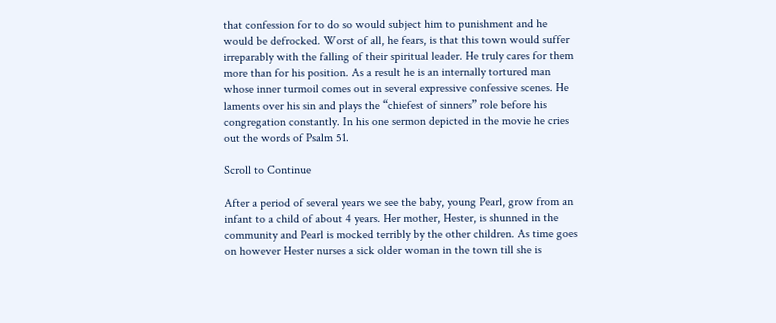that confession for to do so would subject him to punishment and he would be defrocked. Worst of all, he fears, is that this town would suffer irreparably with the falling of their spiritual leader. He truly cares for them more than for his position. As a result he is an internally tortured man whose inner turmoil comes out in several expressive confessive scenes. He laments over his sin and plays the “chiefest of sinners” role before his congregation constantly. In his one sermon depicted in the movie he cries out the words of Psalm 51.

Scroll to Continue

After a period of several years we see the baby, young Pearl, grow from an infant to a child of about 4 years. Her mother, Hester, is shunned in the community and Pearl is mocked terribly by the other children. As time goes on however Hester nurses a sick older woman in the town till she is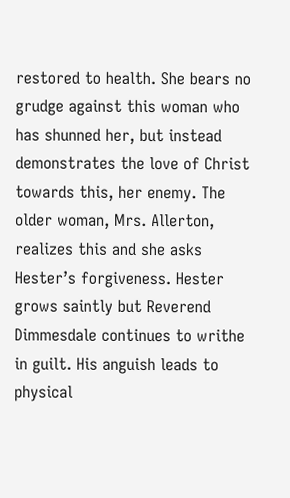restored to health. She bears no grudge against this woman who has shunned her, but instead demonstrates the love of Christ towards this, her enemy. The older woman, Mrs. Allerton, realizes this and she asks Hester’s forgiveness. Hester grows saintly but Reverend Dimmesdale continues to writhe in guilt. His anguish leads to physical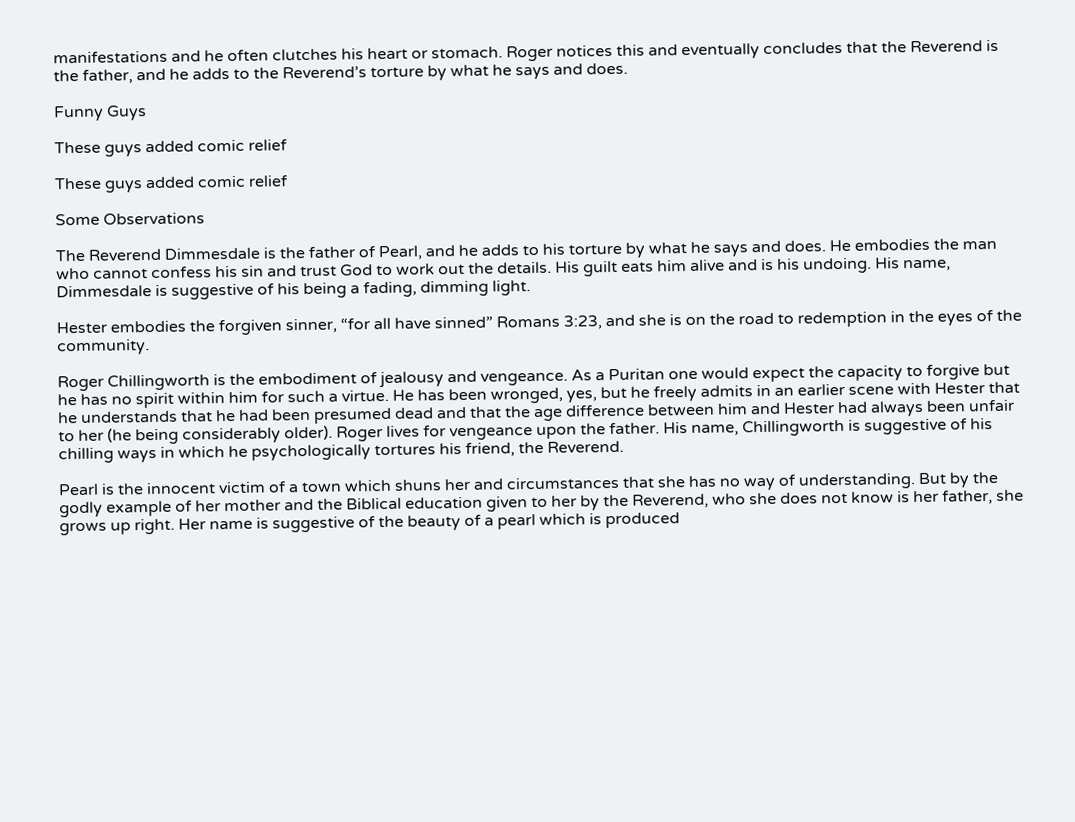manifestations and he often clutches his heart or stomach. Roger notices this and eventually concludes that the Reverend is the father, and he adds to the Reverend’s torture by what he says and does.

Funny Guys

These guys added comic relief

These guys added comic relief

Some Observations

The Reverend Dimmesdale is the father of Pearl, and he adds to his torture by what he says and does. He embodies the man who cannot confess his sin and trust God to work out the details. His guilt eats him alive and is his undoing. His name, Dimmesdale is suggestive of his being a fading, dimming light.

Hester embodies the forgiven sinner, “for all have sinned” Romans 3:23, and she is on the road to redemption in the eyes of the community.

Roger Chillingworth is the embodiment of jealousy and vengeance. As a Puritan one would expect the capacity to forgive but he has no spirit within him for such a virtue. He has been wronged, yes, but he freely admits in an earlier scene with Hester that he understands that he had been presumed dead and that the age difference between him and Hester had always been unfair to her (he being considerably older). Roger lives for vengeance upon the father. His name, Chillingworth is suggestive of his chilling ways in which he psychologically tortures his friend, the Reverend.

Pearl is the innocent victim of a town which shuns her and circumstances that she has no way of understanding. But by the godly example of her mother and the Biblical education given to her by the Reverend, who she does not know is her father, she grows up right. Her name is suggestive of the beauty of a pearl which is produced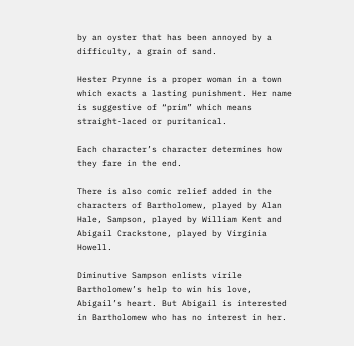by an oyster that has been annoyed by a difficulty, a grain of sand.

Hester Prynne is a proper woman in a town which exacts a lasting punishment. Her name is suggestive of “prim” which means straight-laced or puritanical.

Each character’s character determines how they fare in the end.

There is also comic relief added in the characters of Bartholomew, played by Alan Hale, Sampson, played by William Kent and Abigail Crackstone, played by Virginia Howell.

Diminutive Sampson enlists virile Bartholomew’s help to win his love, Abigail’s heart. But Abigail is interested in Bartholomew who has no interest in her.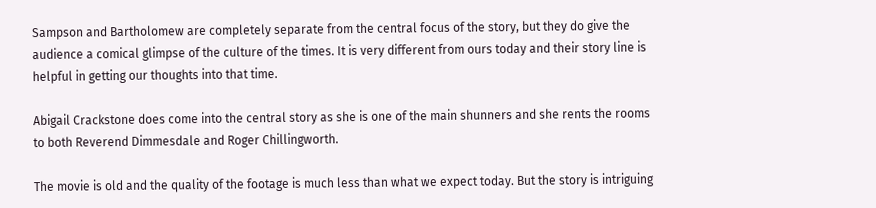Sampson and Bartholomew are completely separate from the central focus of the story, but they do give the audience a comical glimpse of the culture of the times. It is very different from ours today and their story line is helpful in getting our thoughts into that time.

Abigail Crackstone does come into the central story as she is one of the main shunners and she rents the rooms to both Reverend Dimmesdale and Roger Chillingworth.

The movie is old and the quality of the footage is much less than what we expect today. But the story is intriguing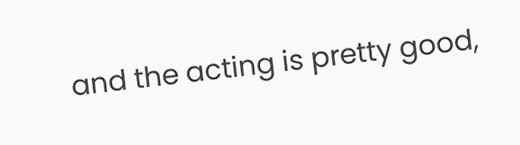and the acting is pretty good,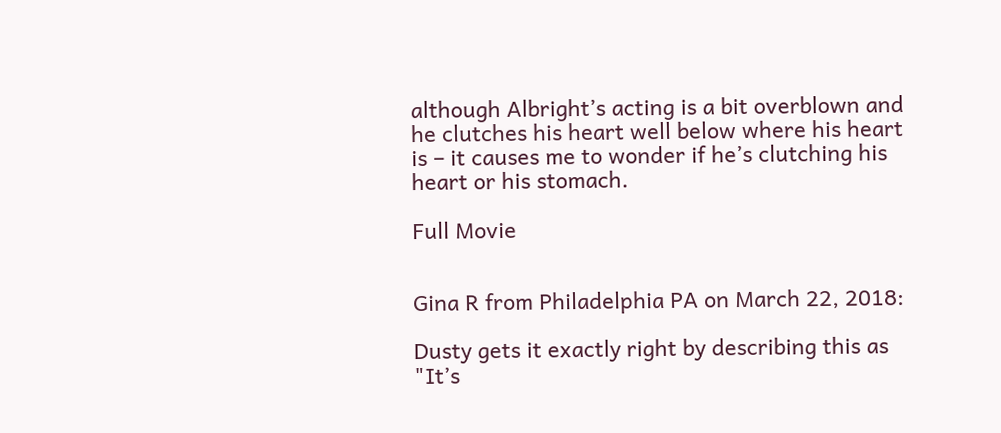although Albright’s acting is a bit overblown and he clutches his heart well below where his heart is – it causes me to wonder if he’s clutching his heart or his stomach.

Full Movie


Gina R from Philadelphia PA on March 22, 2018:

Dusty gets it exactly right by describing this as "It’s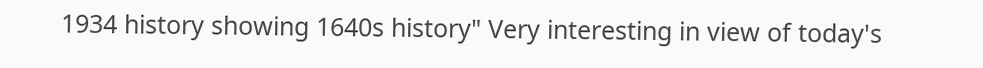1934 history showing 1640s history" Very interesting in view of today's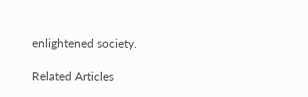enlightened society.

Related Articles